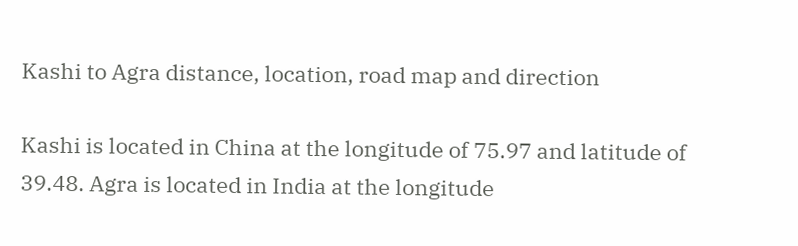Kashi to Agra distance, location, road map and direction

Kashi is located in China at the longitude of 75.97 and latitude of 39.48. Agra is located in India at the longitude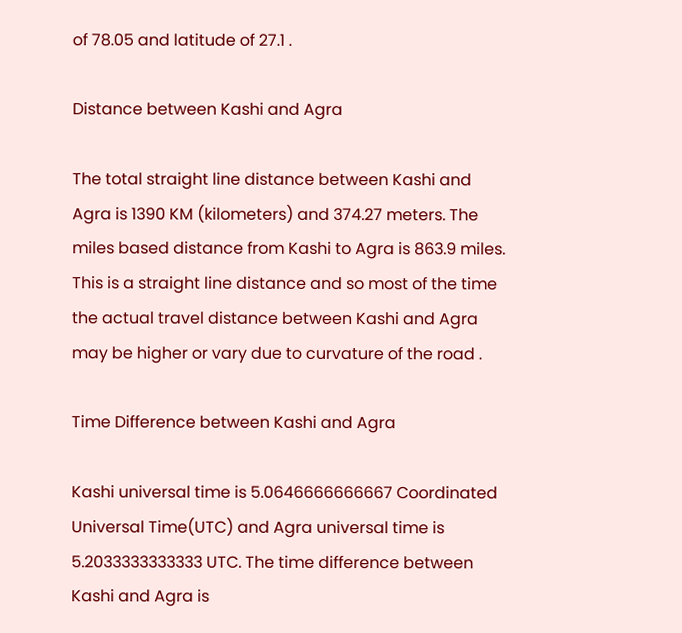of 78.05 and latitude of 27.1 .

Distance between Kashi and Agra

The total straight line distance between Kashi and Agra is 1390 KM (kilometers) and 374.27 meters. The miles based distance from Kashi to Agra is 863.9 miles. This is a straight line distance and so most of the time the actual travel distance between Kashi and Agra may be higher or vary due to curvature of the road .

Time Difference between Kashi and Agra

Kashi universal time is 5.0646666666667 Coordinated Universal Time(UTC) and Agra universal time is 5.2033333333333 UTC. The time difference between Kashi and Agra is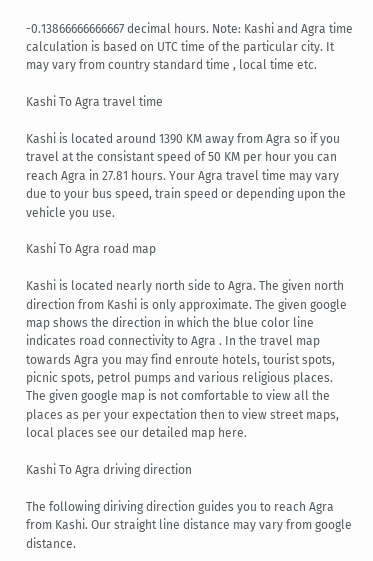-0.13866666666667 decimal hours. Note: Kashi and Agra time calculation is based on UTC time of the particular city. It may vary from country standard time , local time etc.

Kashi To Agra travel time

Kashi is located around 1390 KM away from Agra so if you travel at the consistant speed of 50 KM per hour you can reach Agra in 27.81 hours. Your Agra travel time may vary due to your bus speed, train speed or depending upon the vehicle you use.

Kashi To Agra road map

Kashi is located nearly north side to Agra. The given north direction from Kashi is only approximate. The given google map shows the direction in which the blue color line indicates road connectivity to Agra . In the travel map towards Agra you may find enroute hotels, tourist spots, picnic spots, petrol pumps and various religious places. The given google map is not comfortable to view all the places as per your expectation then to view street maps, local places see our detailed map here.

Kashi To Agra driving direction

The following diriving direction guides you to reach Agra from Kashi. Our straight line distance may vary from google distance.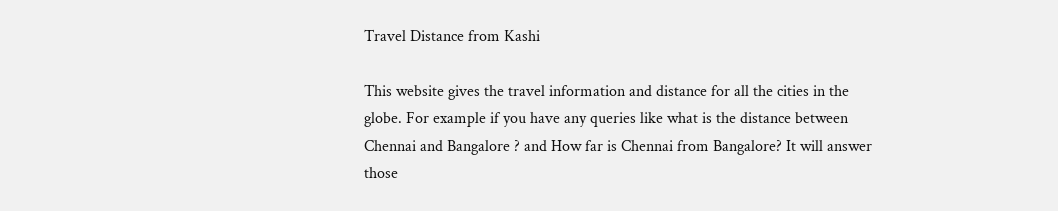Travel Distance from Kashi

This website gives the travel information and distance for all the cities in the globe. For example if you have any queries like what is the distance between Chennai and Bangalore ? and How far is Chennai from Bangalore? It will answer those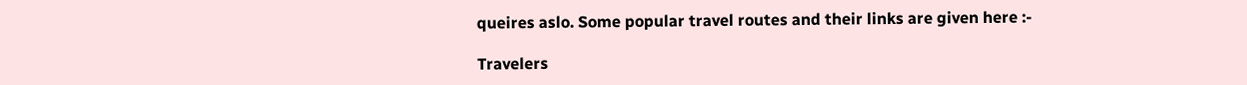queires aslo. Some popular travel routes and their links are given here :-

Travelers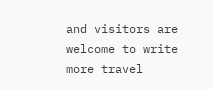and visitors are welcome to write more travel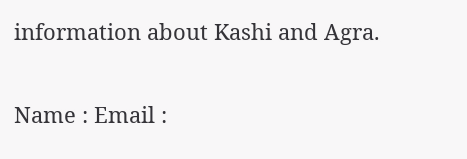information about Kashi and Agra.

Name : Email :